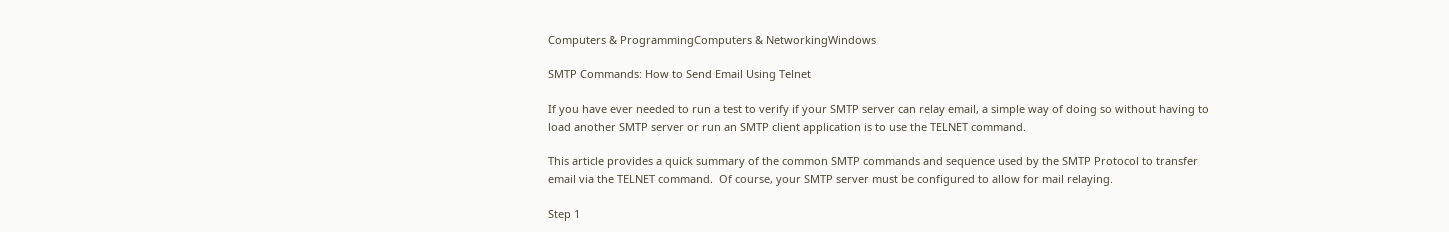Computers & ProgrammingComputers & NetworkingWindows

SMTP Commands: How to Send Email Using Telnet

If you have ever needed to run a test to verify if your SMTP server can relay email, a simple way of doing so without having to load another SMTP server or run an SMTP client application is to use the TELNET command.

This article provides a quick summary of the common SMTP commands and sequence used by the SMTP Protocol to transfer email via the TELNET command.  Of course, your SMTP server must be configured to allow for mail relaying.

Step 1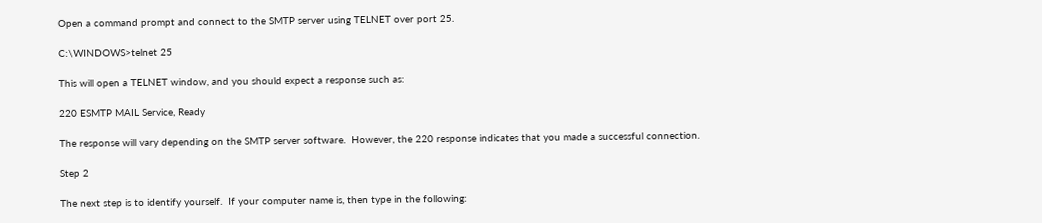Open a command prompt and connect to the SMTP server using TELNET over port 25.

C:\WINDOWS>telnet 25

This will open a TELNET window, and you should expect a response such as:

220 ESMTP MAIL Service, Ready

The response will vary depending on the SMTP server software.  However, the 220 response indicates that you made a successful connection.

Step 2

The next step is to identify yourself.  If your computer name is, then type in the following: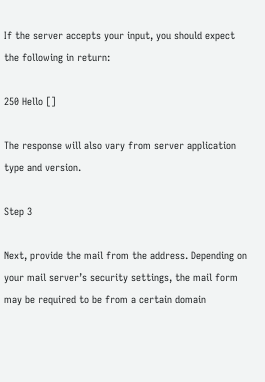If the server accepts your input, you should expect the following in return:

250 Hello []

The response will also vary from server application type and version.

Step 3

Next, provide the mail from the address. Depending on your mail server’s security settings, the mail form may be required to be from a certain domain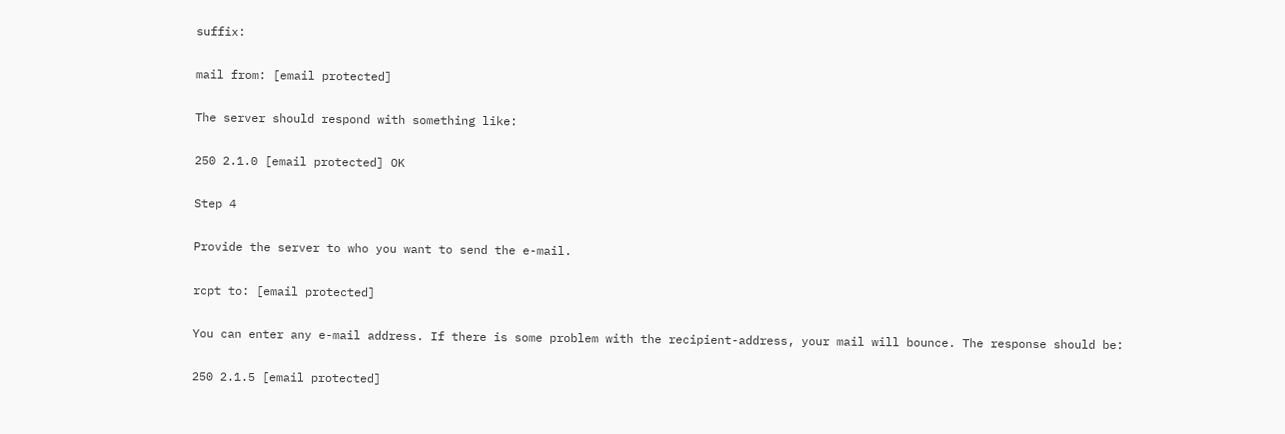suffix:

mail from: [email protected]

The server should respond with something like:

250 2.1.0 [email protected] OK

Step 4

Provide the server to who you want to send the e-mail.

rcpt to: [email protected]

You can enter any e-mail address. If there is some problem with the recipient-address, your mail will bounce. The response should be:

250 2.1.5 [email protected]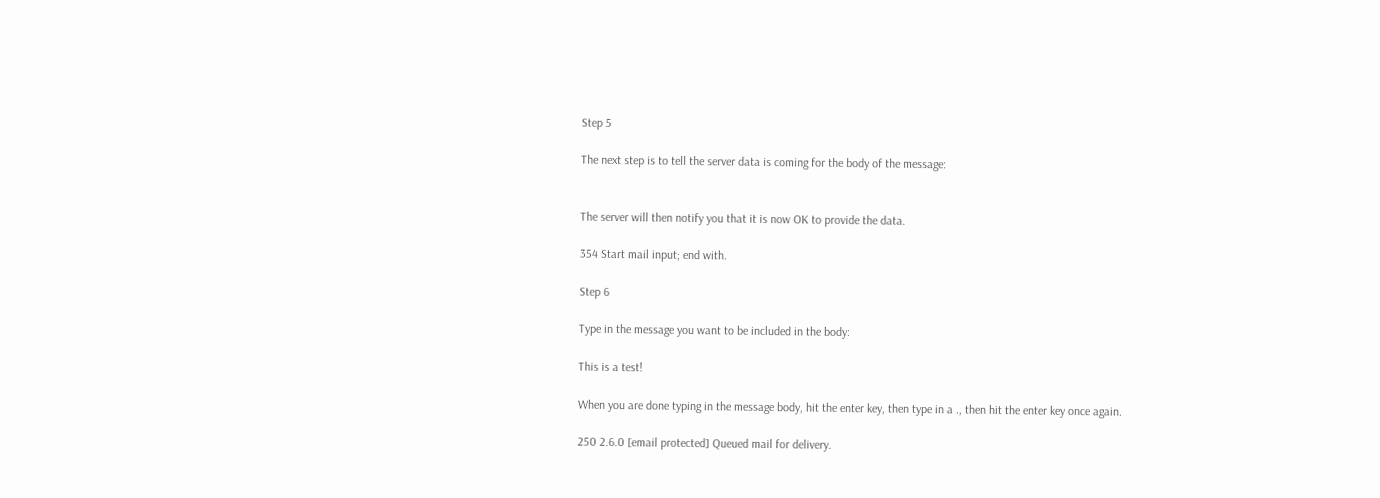Step 5

The next step is to tell the server data is coming for the body of the message:


The server will then notify you that it is now OK to provide the data.

354 Start mail input; end with.

Step 6

Type in the message you want to be included in the body:

This is a test!

When you are done typing in the message body, hit the enter key, then type in a ., then hit the enter key once again.

250 2.6.0 [email protected] Queued mail for delivery.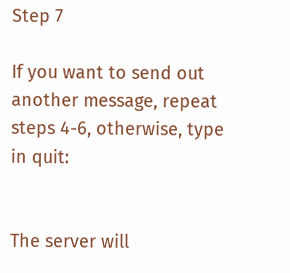Step 7

If you want to send out another message, repeat steps 4-6, otherwise, type in quit:


The server will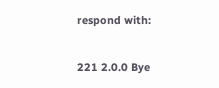respond with:

221 2.0.0 Bye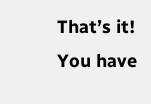That’s it! You have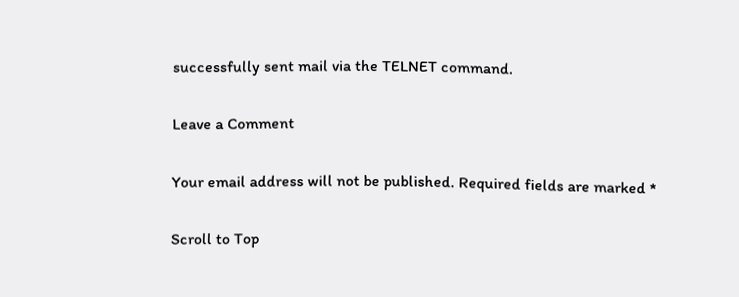successfully sent mail via the TELNET command.

Leave a Comment

Your email address will not be published. Required fields are marked *

Scroll to Top